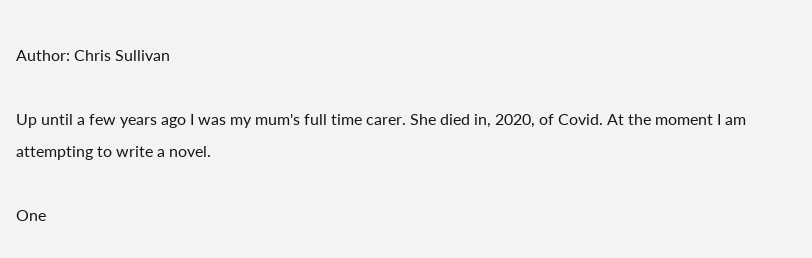Author: Chris Sullivan

Up until a few years ago I was my mum's full time carer. She died in, 2020, of Covid. At the moment I am attempting to write a novel.

One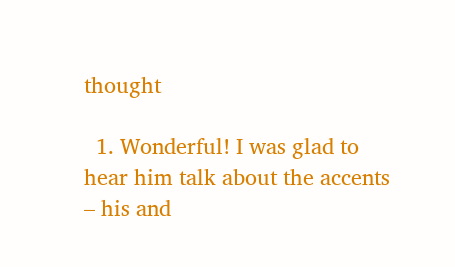thought

  1. Wonderful! I was glad to hear him talk about the accents – his and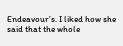Endeavour’s. I liked how she said that the whole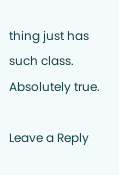thing just has such class. Absolutely true.

Leave a Reply